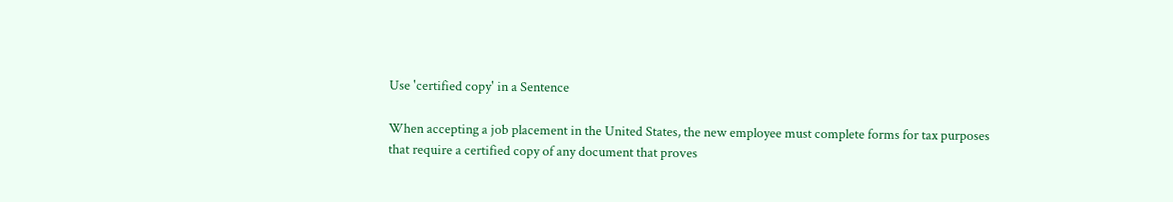Use 'certified copy' in a Sentence

When accepting a job placement in the United States, the new employee must complete forms for tax purposes that require a certified copy of any document that proves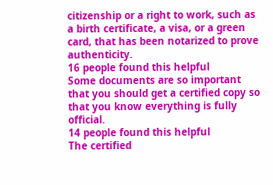citizenship or a right to work, such as a birth certificate, a visa, or a green card, that has been notarized to prove authenticity.
16 people found this helpful
Some documents are so important that you should get a certified copy so that you know everything is fully official.
14 people found this helpful
The certified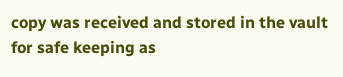copy was received and stored in the vault for safe keeping as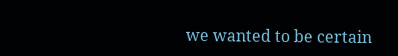we wanted to be certain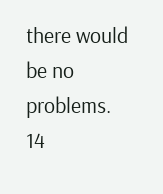there would be no problems.
14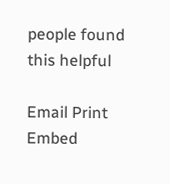people found this helpful

Email Print Embed